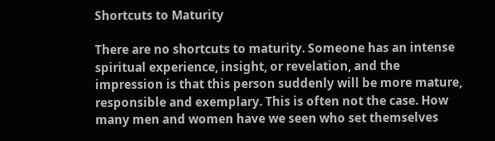Shortcuts to Maturity

There are no shortcuts to maturity. Someone has an intense spiritual experience, insight, or revelation, and the impression is that this person suddenly will be more mature, responsible and exemplary. This is often not the case. How many men and women have we seen who set themselves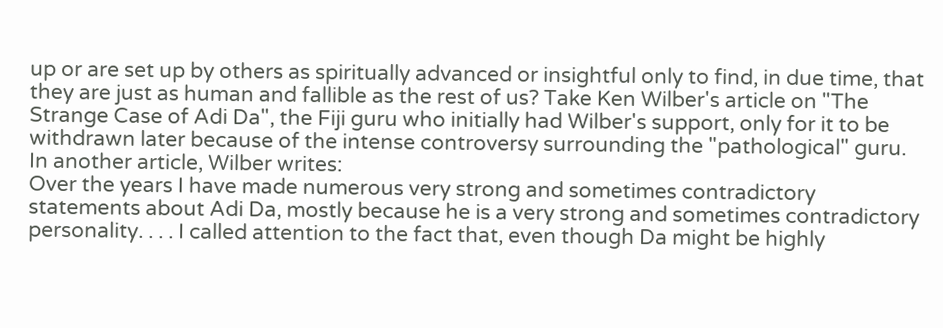up or are set up by others as spiritually advanced or insightful only to find, in due time, that they are just as human and fallible as the rest of us? Take Ken Wilber's article on "The Strange Case of Adi Da", the Fiji guru who initially had Wilber's support, only for it to be withdrawn later because of the intense controversy surrounding the "pathological" guru. In another article, Wilber writes:
Over the years I have made numerous very strong and sometimes contradictory statements about Adi Da, mostly because he is a very strong and sometimes contradictory personality. . . . I called attention to the fact that, even though Da might be highly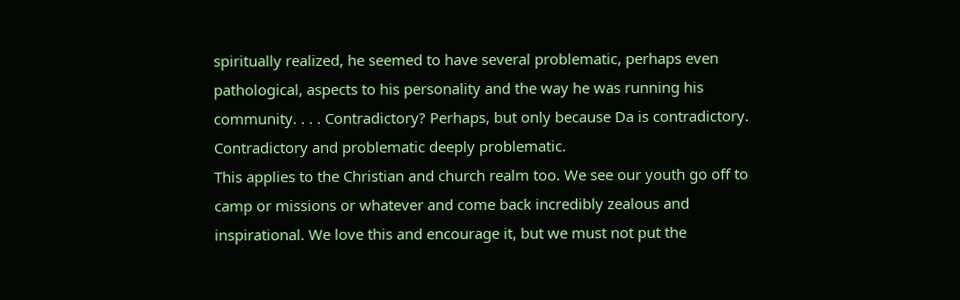spiritually realized, he seemed to have several problematic, perhaps even pathological, aspects to his personality and the way he was running his community. . . . Contradictory? Perhaps, but only because Da is contradictory. Contradictory and problematic deeply problematic.
This applies to the Christian and church realm too. We see our youth go off to camp or missions or whatever and come back incredibly zealous and inspirational. We love this and encourage it, but we must not put the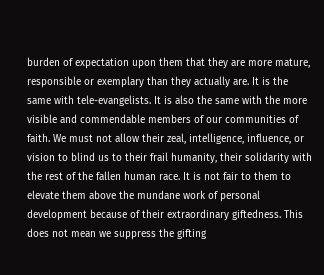burden of expectation upon them that they are more mature, responsible or exemplary than they actually are. It is the same with tele-evangelists. It is also the same with the more visible and commendable members of our communities of faith. We must not allow their zeal, intelligence, influence, or vision to blind us to their frail humanity, their solidarity with the rest of the fallen human race. It is not fair to them to elevate them above the mundane work of personal development because of their extraordinary giftedness. This does not mean we suppress the gifting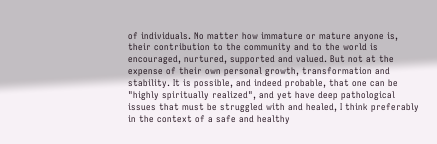of individuals. No matter how immature or mature anyone is, their contribution to the community and to the world is encouraged, nurtured, supported and valued. But not at the expense of their own personal growth, transformation and stability. It is possible, and indeed probable, that one can be "highly spiritually realized", and yet have deep pathological issues that must be struggled with and healed, I think preferably in the context of a safe and healthy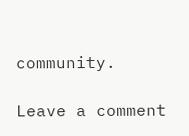community.

Leave a comment